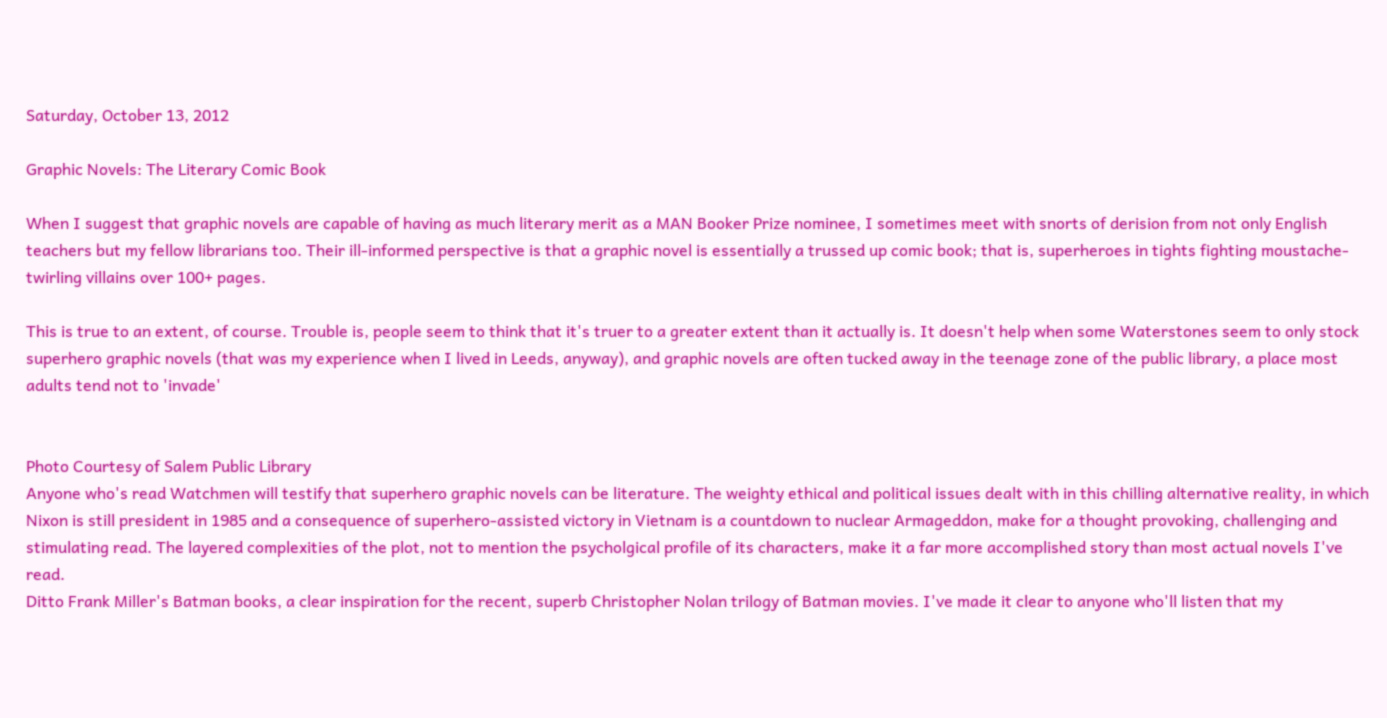Saturday, October 13, 2012

Graphic Novels: The Literary Comic Book

When I suggest that graphic novels are capable of having as much literary merit as a MAN Booker Prize nominee, I sometimes meet with snorts of derision from not only English teachers but my fellow librarians too. Their ill-informed perspective is that a graphic novel is essentially a trussed up comic book; that is, superheroes in tights fighting moustache-twirling villains over 100+ pages.

This is true to an extent, of course. Trouble is, people seem to think that it's truer to a greater extent than it actually is. It doesn't help when some Waterstones seem to only stock superhero graphic novels (that was my experience when I lived in Leeds, anyway), and graphic novels are often tucked away in the teenage zone of the public library, a place most adults tend not to 'invade'


Photo Courtesy of Salem Public Library
Anyone who's read Watchmen will testify that superhero graphic novels can be literature. The weighty ethical and political issues dealt with in this chilling alternative reality, in which Nixon is still president in 1985 and a consequence of superhero-assisted victory in Vietnam is a countdown to nuclear Armageddon, make for a thought provoking, challenging and stimulating read. The layered complexities of the plot, not to mention the psycholgical profile of its characters, make it a far more accomplished story than most actual novels I've read.
Ditto Frank Miller's Batman books, a clear inspiration for the recent, superb Christopher Nolan trilogy of Batman movies. I've made it clear to anyone who'll listen that my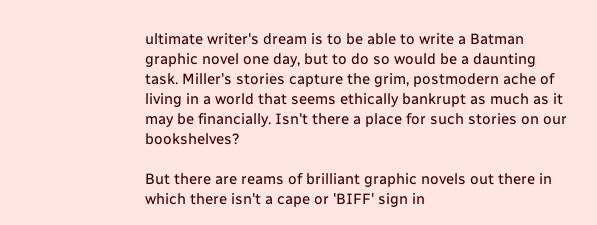ultimate writer's dream is to be able to write a Batman graphic novel one day, but to do so would be a daunting task. Miller's stories capture the grim, postmodern ache of living in a world that seems ethically bankrupt as much as it may be financially. Isn't there a place for such stories on our bookshelves?

But there are reams of brilliant graphic novels out there in which there isn't a cape or 'BIFF' sign in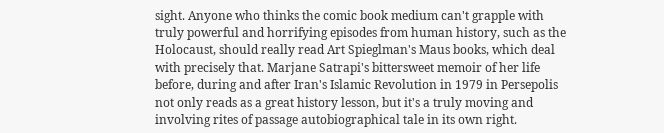sight. Anyone who thinks the comic book medium can't grapple with truly powerful and horrifying episodes from human history, such as the Holocaust, should really read Art Spieglman's Maus books, which deal with precisely that. Marjane Satrapi's bittersweet memoir of her life before, during and after Iran's Islamic Revolution in 1979 in Persepolis not only reads as a great history lesson, but it's a truly moving and involving rites of passage autobiographical tale in its own right.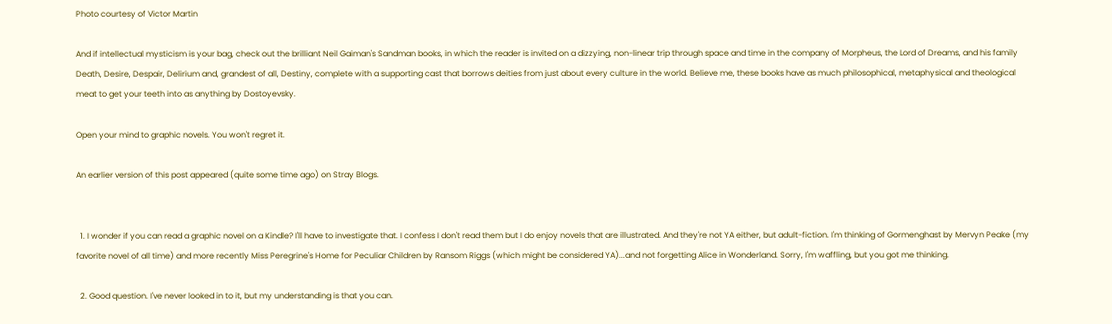Photo courtesy of Victor Martin

And if intellectual mysticism is your bag, check out the brilliant Neil Gaiman's Sandman books, in which the reader is invited on a dizzying, non-linear trip through space and time in the company of Morpheus, the Lord of Dreams, and his family Death, Desire, Despair, Delirium and, grandest of all, Destiny, complete with a supporting cast that borrows deities from just about every culture in the world. Believe me, these books have as much philosophical, metaphysical and theological meat to get your teeth into as anything by Dostoyevsky.

Open your mind to graphic novels. You won't regret it.

An earlier version of this post appeared (quite some time ago) on Stray Blogs.


  1. I wonder if you can read a graphic novel on a Kindle? I'll have to investigate that. I confess I don't read them but I do enjoy novels that are illustrated. And they're not YA either, but adult-fiction. I'm thinking of Gormenghast by Mervyn Peake (my favorite novel of all time) and more recently Miss Peregrine's Home for Peculiar Children by Ransom Riggs (which might be considered YA)...and not forgetting Alice in Wonderland. Sorry, I'm waffling, but you got me thinking.

  2. Good question. I've never looked in to it, but my understanding is that you can.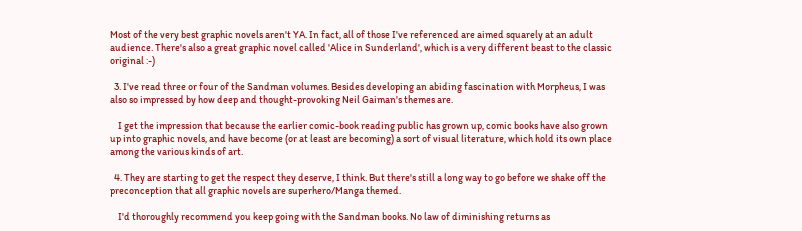Most of the very best graphic novels aren't YA. In fact, all of those I've referenced are aimed squarely at an adult audience. There's also a great graphic novel called 'Alice in Sunderland', which is a very different beast to the classic original :-)

  3. I've read three or four of the Sandman volumes. Besides developing an abiding fascination with Morpheus, I was also so impressed by how deep and thought-provoking Neil Gaiman's themes are.

    I get the impression that because the earlier comic-book reading public has grown up, comic books have also grown up into graphic novels, and have become (or at least are becoming) a sort of visual literature, which hold its own place among the various kinds of art.

  4. They are starting to get the respect they deserve, I think. But there's still a long way to go before we shake off the preconception that all graphic novels are superhero/Manga themed.

    I'd thoroughly recommend you keep going with the Sandman books. No law of diminishing returns as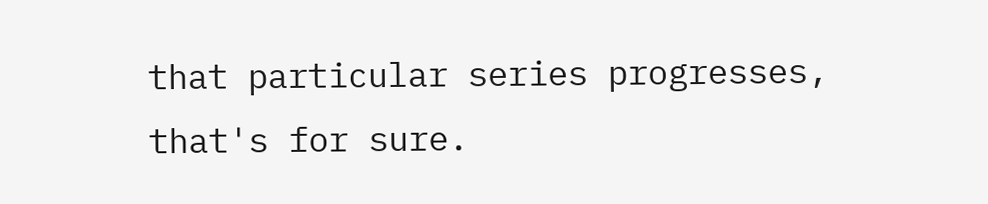that particular series progresses, that's for sure.